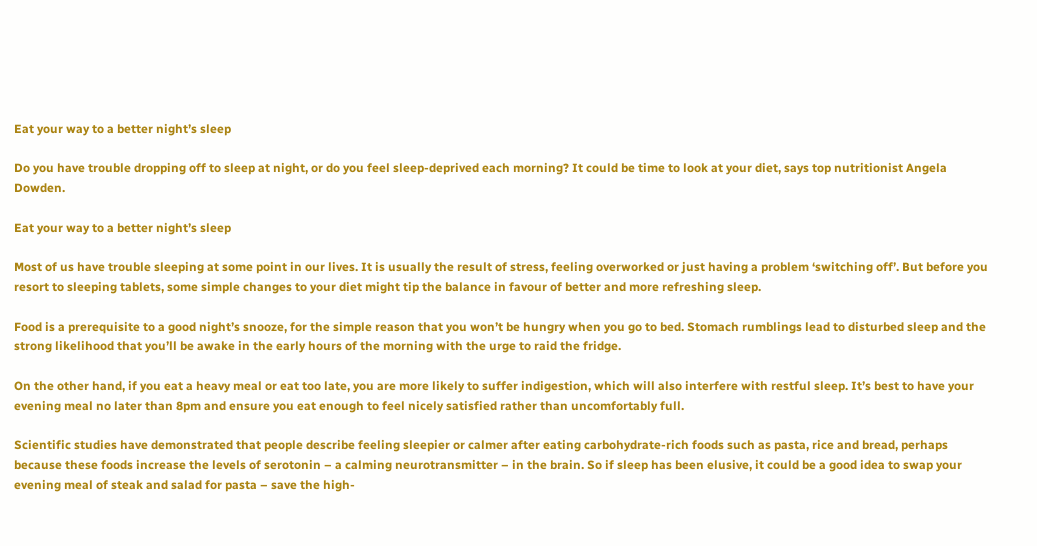Eat your way to a better night’s sleep

Do you have trouble dropping off to sleep at night, or do you feel sleep-deprived each morning? It could be time to look at your diet, says top nutritionist Angela Dowden.

Eat your way to a better night’s sleep

Most of us have trouble sleeping at some point in our lives. It is usually the result of stress, feeling overworked or just having a problem ‘switching off’. But before you resort to sleeping tablets, some simple changes to your diet might tip the balance in favour of better and more refreshing sleep.

Food is a prerequisite to a good night’s snooze, for the simple reason that you won’t be hungry when you go to bed. Stomach rumblings lead to disturbed sleep and the strong likelihood that you’ll be awake in the early hours of the morning with the urge to raid the fridge.

On the other hand, if you eat a heavy meal or eat too late, you are more likely to suffer indigestion, which will also interfere with restful sleep. It’s best to have your evening meal no later than 8pm and ensure you eat enough to feel nicely satisfied rather than uncomfortably full.

Scientific studies have demonstrated that people describe feeling sleepier or calmer after eating carbohydrate-rich foods such as pasta, rice and bread, perhaps because these foods increase the levels of serotonin – a calming neurotransmitter – in the brain. So if sleep has been elusive, it could be a good idea to swap your evening meal of steak and salad for pasta – save the high-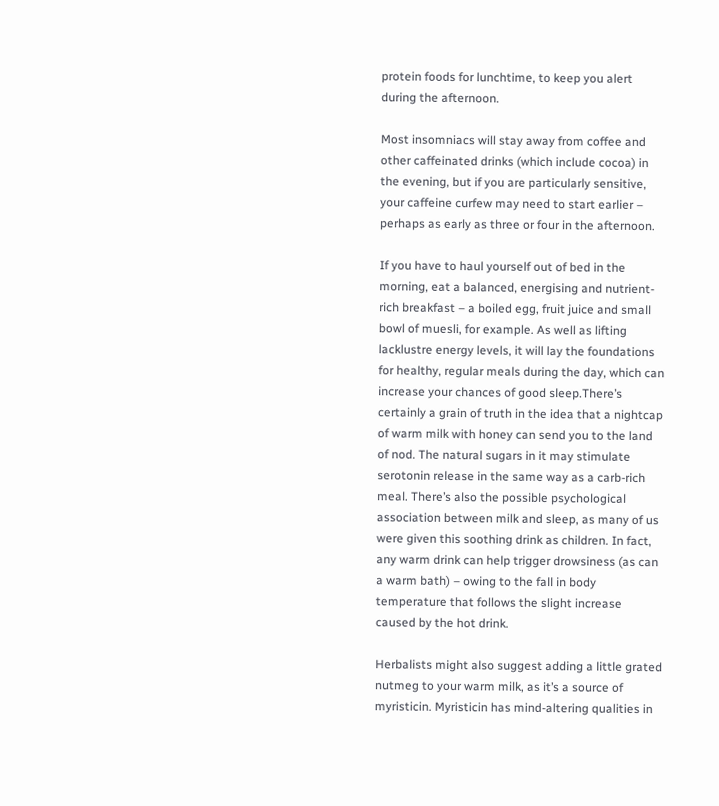protein foods for lunchtime, to keep you alert during the afternoon.

Most insomniacs will stay away from coffee and other caffeinated drinks (which include cocoa) in the evening, but if you are particularly sensitive, your caffeine curfew may need to start earlier – perhaps as early as three or four in the afternoon.

If you have to haul yourself out of bed in the morning, eat a balanced, energising and nutrient-rich breakfast – a boiled egg, fruit juice and small bowl of muesli, for example. As well as lifting lacklustre energy levels, it will lay the foundations for healthy, regular meals during the day, which can increase your chances of good sleep.There’s certainly a grain of truth in the idea that a nightcap of warm milk with honey can send you to the land of nod. The natural sugars in it may stimulate serotonin release in the same way as a carb-rich meal. There’s also the possible psychological association between milk and sleep, as many of us were given this soothing drink as children. In fact, any warm drink can help trigger drowsiness (as can a warm bath) – owing to the fall in body temperature that follows the slight increase caused by the hot drink.

Herbalists might also suggest adding a little grated nutmeg to your warm milk, as it’s a source of myristicin. Myristicin has mind-altering qualities in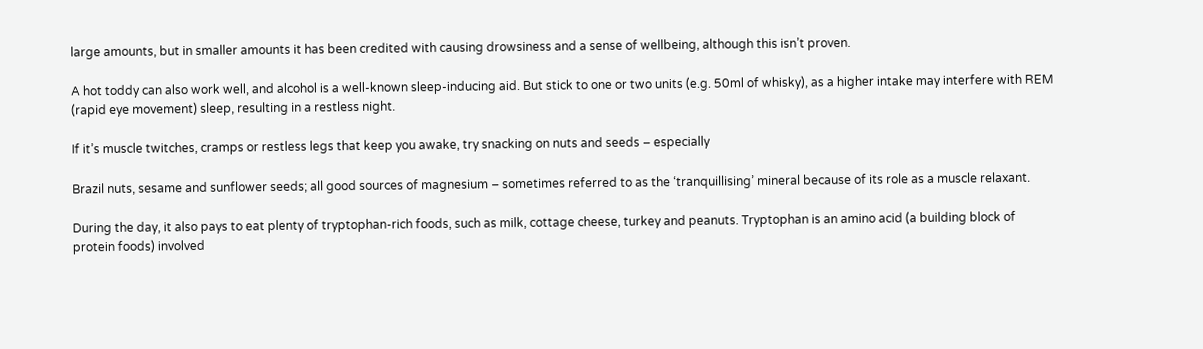large amounts, but in smaller amounts it has been credited with causing drowsiness and a sense of wellbeing, although this isn’t proven.

A hot toddy can also work well, and alcohol is a well-known sleep-inducing aid. But stick to one or two units (e.g. 50ml of whisky), as a higher intake may interfere with REM (rapid eye movement) sleep, resulting in a restless night.

If it’s muscle twitches, cramps or restless legs that keep you awake, try snacking on nuts and seeds – especially

Brazil nuts, sesame and sunflower seeds; all good sources of magnesium – sometimes referred to as the ‘tranquillising’ mineral because of its role as a muscle relaxant.

During the day, it also pays to eat plenty of tryptophan-rich foods, such as milk, cottage cheese, turkey and peanuts. Tryptophan is an amino acid (a building block of protein foods) involved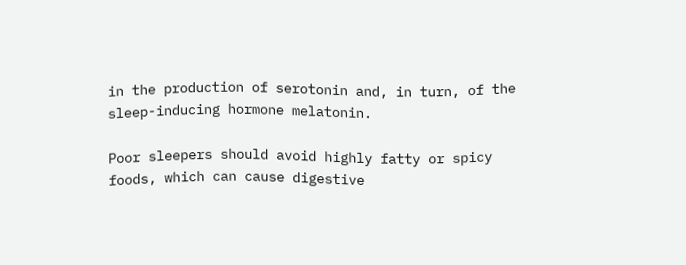in the production of serotonin and, in turn, of the sleep-inducing hormone melatonin.

Poor sleepers should avoid highly fatty or spicy foods, which can cause digestive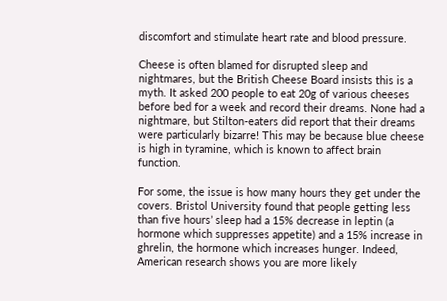discomfort and stimulate heart rate and blood pressure.

Cheese is often blamed for disrupted sleep and nightmares, but the British Cheese Board insists this is a myth. It asked 200 people to eat 20g of various cheeses before bed for a week and record their dreams. None had a nightmare, but Stilton-eaters did report that their dreams were particularly bizarre! This may be because blue cheese is high in tyramine, which is known to affect brain function.

For some, the issue is how many hours they get under the covers. Bristol University found that people getting less than five hours’ sleep had a 15% decrease in leptin (a hormone which suppresses appetite) and a 15% increase in ghrelin, the hormone which increases hunger. Indeed, American research shows you are more likely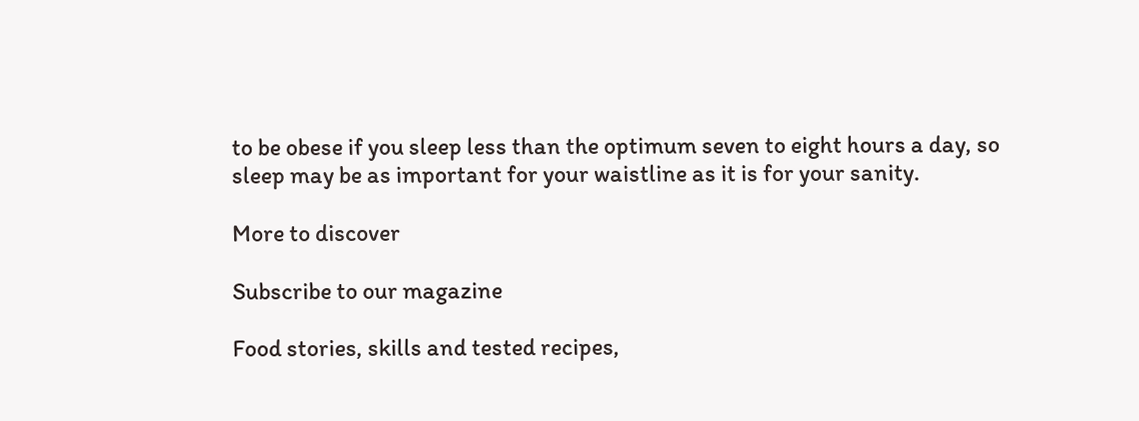to be obese if you sleep less than the optimum seven to eight hours a day, so sleep may be as important for your waistline as it is for your sanity.

More to discover

Subscribe to our magazine

Food stories, skills and tested recipes,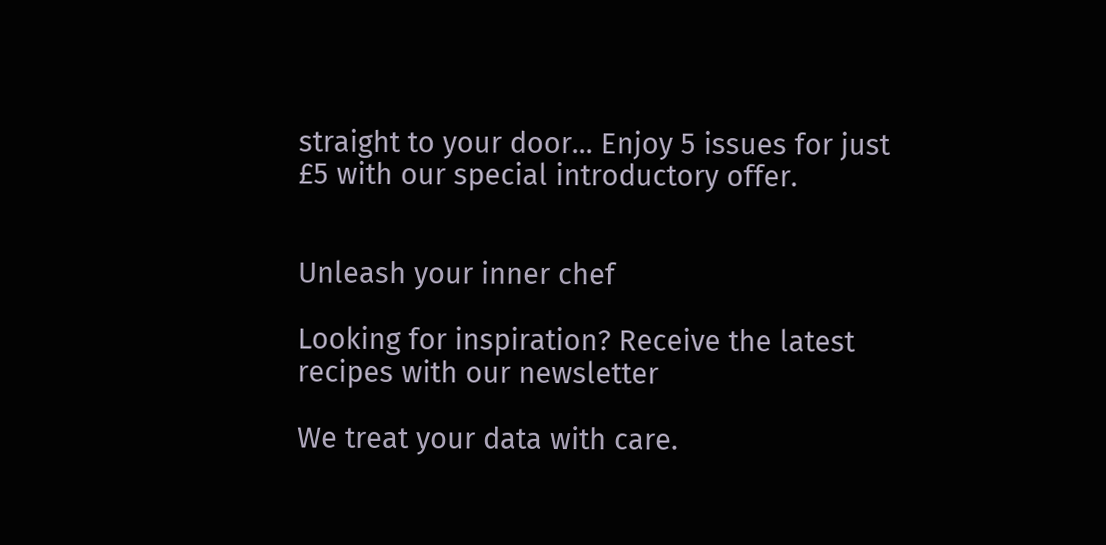straight to your door... Enjoy 5 issues for just £5 with our special introductory offer.


Unleash your inner chef

Looking for inspiration? Receive the latest recipes with our newsletter

We treat your data with care.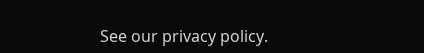See our privacy policy.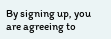By signing up, you are agreeing to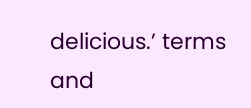delicious.’ terms and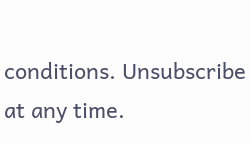conditions. Unsubscribe at any time.